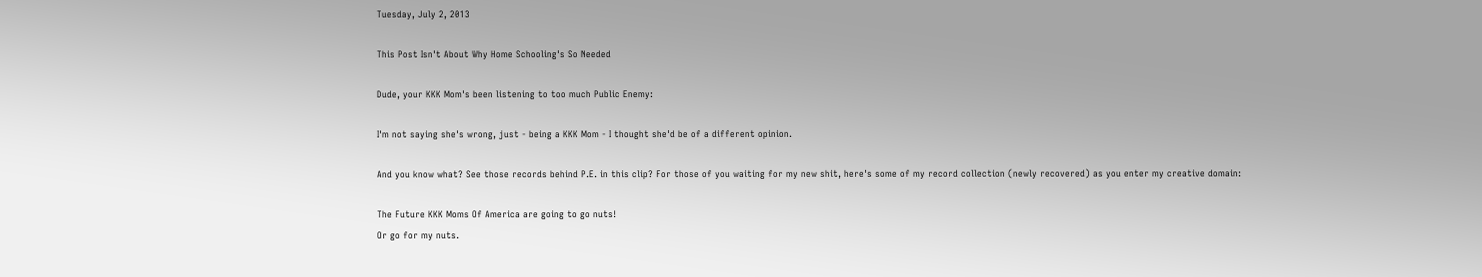Tuesday, July 2, 2013

This Post Isn't About Why Home Schooling's So Needed

Dude, your KKK Mom's been listening to too much Public Enemy:

I'm not saying she's wrong, just - being a KKK Mom - I thought she'd be of a different opinion.

And you know what? See those records behind P.E. in this clip? For those of you waiting for my new shit, here's some of my record collection (newly recovered) as you enter my creative domain:

The Future KKK Moms Of America are going to go nuts!
Or go for my nuts.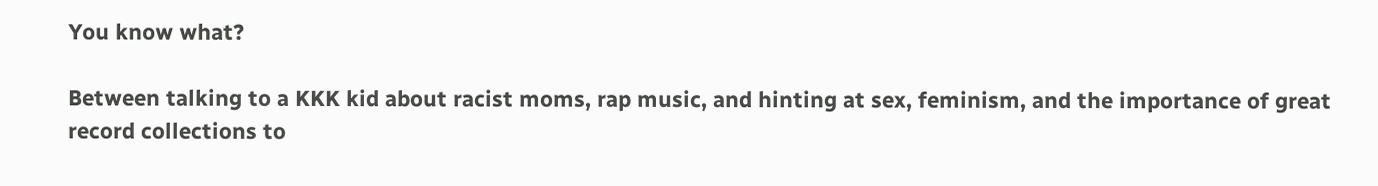You know what?

Between talking to a KKK kid about racist moms, rap music, and hinting at sex, feminism, and the importance of great record collections to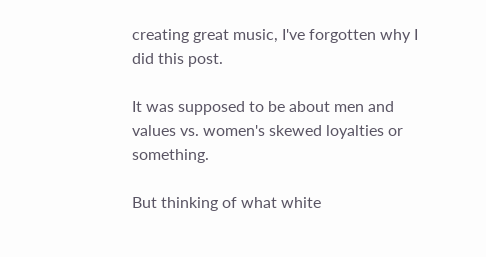creating great music, I've forgotten why I did this post.

It was supposed to be about men and values vs. women's skewed loyalties or something.

But thinking of what white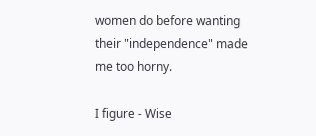women do before wanting their "independence" made me too horny.

I figure - Wise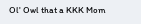Ol' Owl that a KKK Mom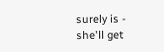surely is - she'll get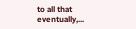to all that eventually,...